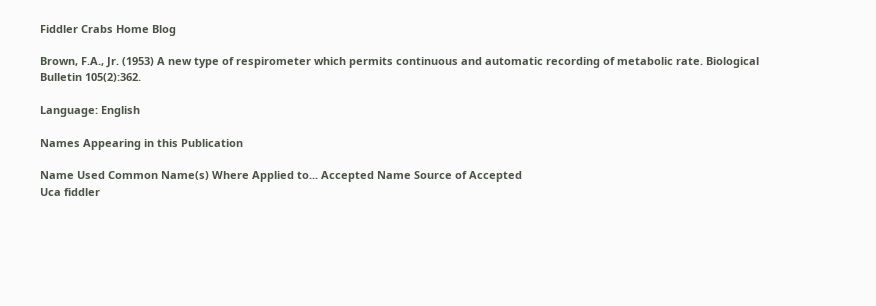Fiddler Crabs Home Blog

Brown, F.A., Jr. (1953) A new type of respirometer which permits continuous and automatic recording of metabolic rate. Biological Bulletin 105(2):362.

Language: English

Names Appearing in this Publication

Name Used Common Name(s) Where Applied to... Accepted Name Source of Accepted
Uca fiddler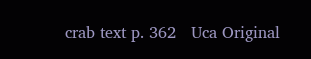crab text p. 362   Uca Original